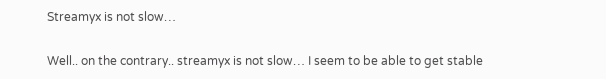Streamyx is not slow…

Well.. on the contrary.. streamyx is not slow… I seem to be able to get stable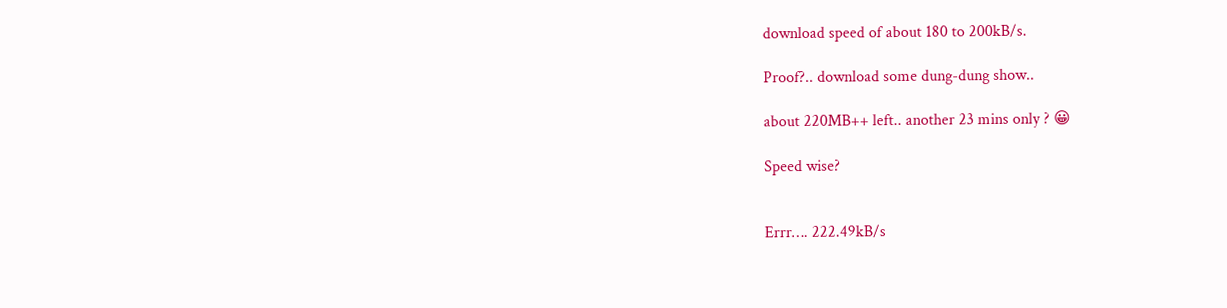download speed of about 180 to 200kB/s.

Proof?.. download some dung-dung show..

about 220MB++ left.. another 23 mins only ? 😀

Speed wise?


Errr…. 222.49kB/s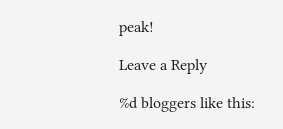peak!

Leave a Reply

%d bloggers like this: